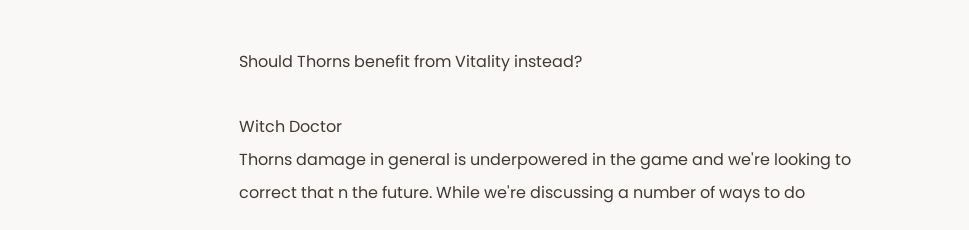Should Thorns benefit from Vitality instead?

Witch Doctor
Thorns damage in general is underpowered in the game and we're looking to correct that n the future. While we're discussing a number of ways to do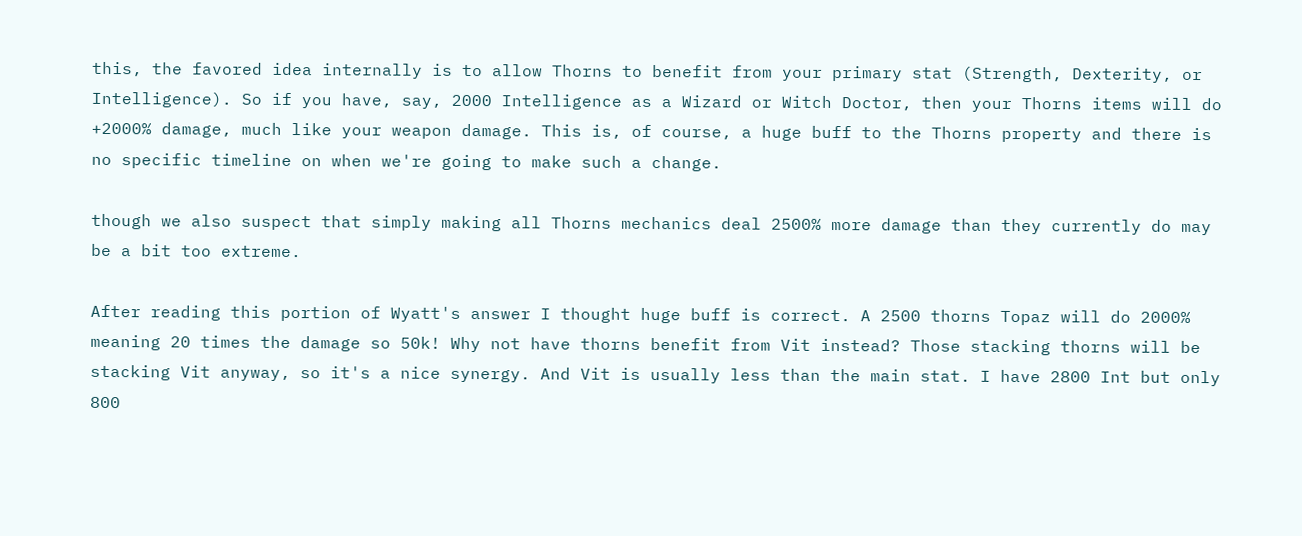this, the favored idea internally is to allow Thorns to benefit from your primary stat (Strength, Dexterity, or Intelligence). So if you have, say, 2000 Intelligence as a Wizard or Witch Doctor, then your Thorns items will do +2000% damage, much like your weapon damage. This is, of course, a huge buff to the Thorns property and there is no specific timeline on when we're going to make such a change.

though we also suspect that simply making all Thorns mechanics deal 2500% more damage than they currently do may be a bit too extreme.

After reading this portion of Wyatt's answer I thought huge buff is correct. A 2500 thorns Topaz will do 2000% meaning 20 times the damage so 50k! Why not have thorns benefit from Vit instead? Those stacking thorns will be stacking Vit anyway, so it's a nice synergy. And Vit is usually less than the main stat. I have 2800 Int but only 800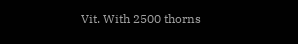Vit. With 2500 thorns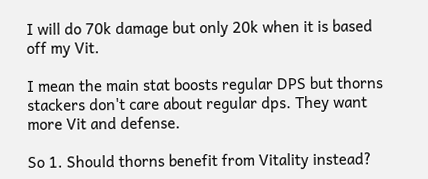I will do 70k damage but only 20k when it is based off my Vit.

I mean the main stat boosts regular DPS but thorns stackers don't care about regular dps. They want more Vit and defense.

So 1. Should thorns benefit from Vitality instead?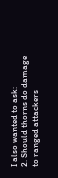I also wanted to ask:
2. Should thorns do damage to ranged attackers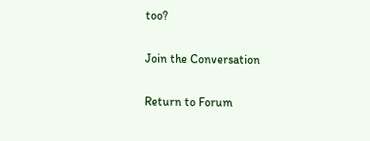too?

Join the Conversation

Return to Forum